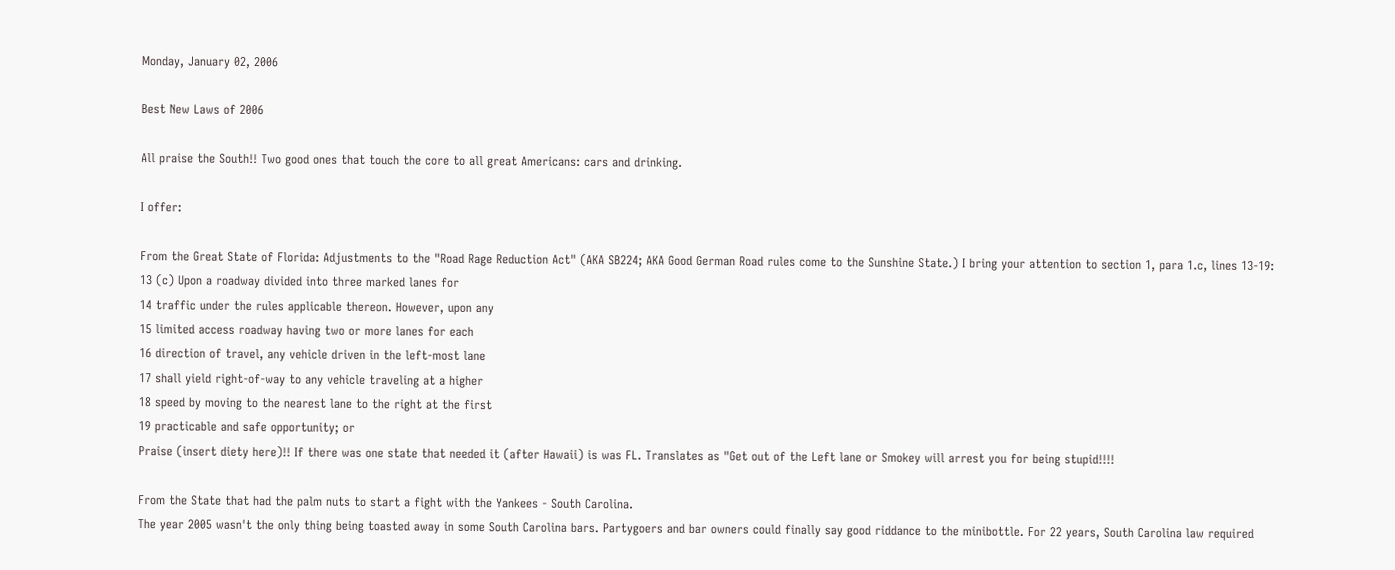Monday, January 02, 2006

Best New Laws of 2006

All praise the South!! Two good ones that touch the core to all great Americans: cars and drinking.

I offer:

From the Great State of Florida: Adjustments to the "Road Rage Reduction Act" (AKA SB224; AKA Good German Road rules come to the Sunshine State.) I bring your attention to section 1, para 1.c, lines 13-19:
13 (c) Upon a roadway divided into three marked lanes for
14 traffic under the rules applicable thereon. However, upon any
15 limited access roadway having two or more lanes for each
16 direction of travel, any vehicle driven in the left-most lane
17 shall yield right-of-way to any vehicle traveling at a higher
18 speed by moving to the nearest lane to the right at the first
19 practicable and safe opportunity; or
Praise (insert diety here)!! If there was one state that needed it (after Hawaii) is was FL. Translates as "Get out of the Left lane or Smokey will arrest you for being stupid!!!!

From the State that had the palm nuts to start a fight with the Yankees - South Carolina.
The year 2005 wasn't the only thing being toasted away in some South Carolina bars. Partygoers and bar owners could finally say good riddance to the minibottle. For 22 years, South Carolina law required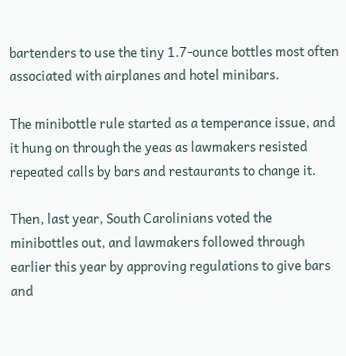bartenders to use the tiny 1.7-ounce bottles most often associated with airplanes and hotel minibars.

The minibottle rule started as a temperance issue, and it hung on through the yeas as lawmakers resisted repeated calls by bars and restaurants to change it.

Then, last year, South Carolinians voted the minibottles out, and lawmakers followed through earlier this year by approving regulations to give bars and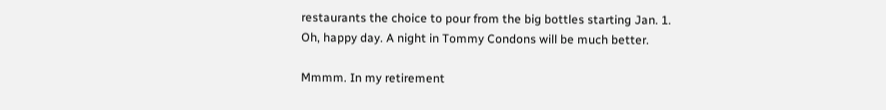restaurants the choice to pour from the big bottles starting Jan. 1.
Oh, happy day. A night in Tommy Condons will be much better.

Mmmm. In my retirement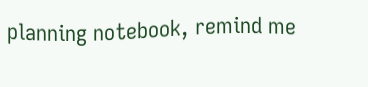planning notebook, remind me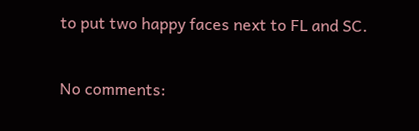to put two happy faces next to FL and SC.

No comments: